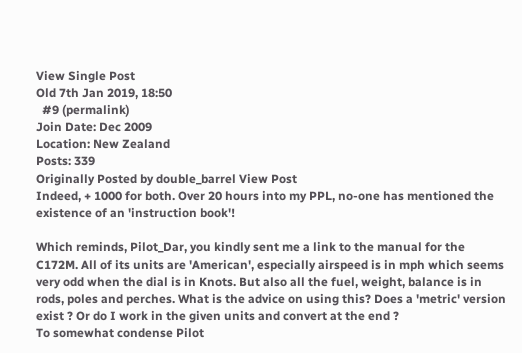View Single Post
Old 7th Jan 2019, 18:50
  #9 (permalink)
Join Date: Dec 2009
Location: New Zealand
Posts: 339
Originally Posted by double_barrel View Post
Indeed, + 1000 for both. Over 20 hours into my PPL, no-one has mentioned the existence of an 'instruction book'!

Which reminds, Pilot_Dar, you kindly sent me a link to the manual for the C172M. All of its units are 'American', especially airspeed is in mph which seems very odd when the dial is in Knots. But also all the fuel, weight, balance is in rods, poles and perches. What is the advice on using this? Does a 'metric' version exist ? Or do I work in the given units and convert at the end ?
To somewhat condense Pilot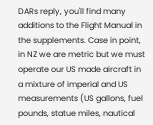DARs reply, you'll find many additions to the Flight Manual in the supplements. Case in point, in NZ we are metric but we must operate our US made aircraft in a mixture of imperial and US measurements (US gallons, fuel pounds, statue miles, nautical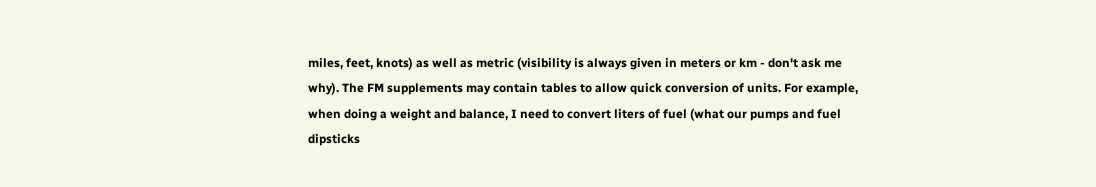miles, feet, knots) as well as metric (visibility is always given in meters or km - don't ask me why). The FM supplements may contain tables to allow quick conversion of units. For example, when doing a weight and balance, I need to convert liters of fuel (what our pumps and fuel dipsticks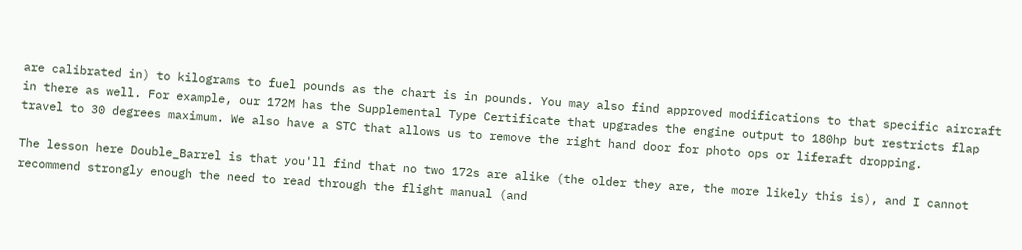are calibrated in) to kilograms to fuel pounds as the chart is in pounds. You may also find approved modifications to that specific aircraft in there as well. For example, our 172M has the Supplemental Type Certificate that upgrades the engine output to 180hp but restricts flap travel to 30 degrees maximum. We also have a STC that allows us to remove the right hand door for photo ops or liferaft dropping.

The lesson here Double_Barrel is that you'll find that no two 172s are alike (the older they are, the more likely this is), and I cannot recommend strongly enough the need to read through the flight manual (and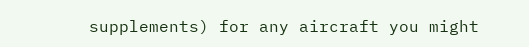supplements) for any aircraft you might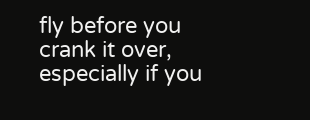fly before you crank it over, especially if you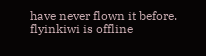have never flown it before.
flyinkiwi is offline